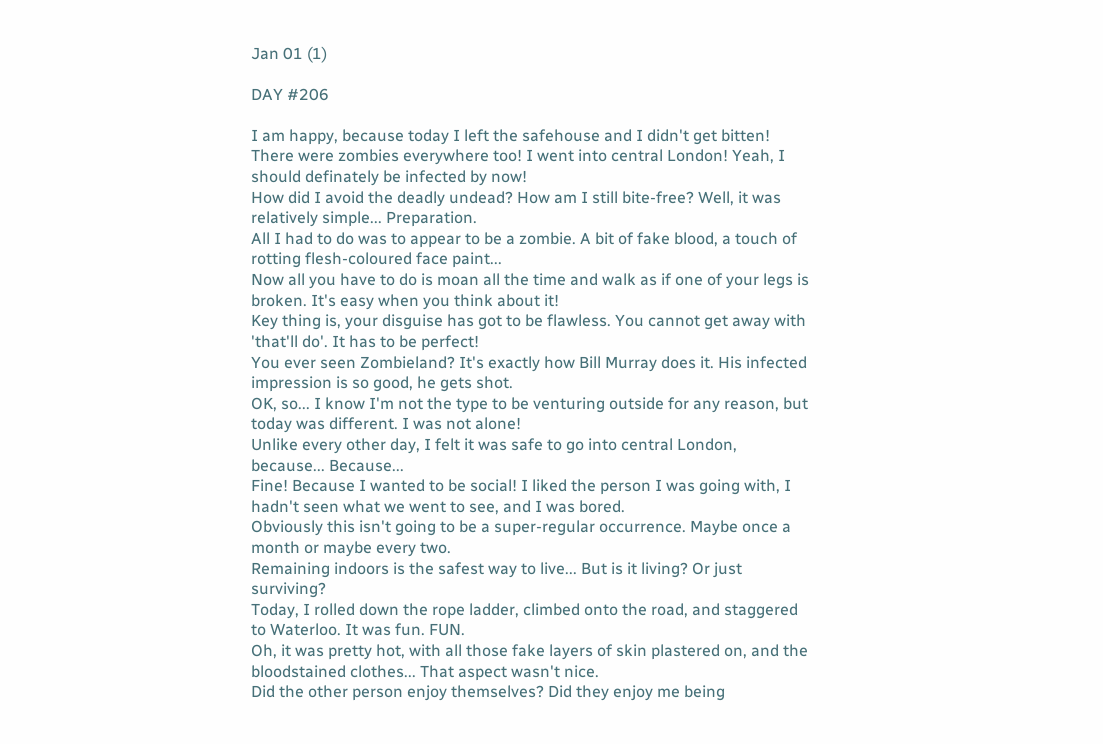Jan 01 (1)

DAY #206

I am happy, because today I left the safehouse and I didn't get bitten!
There were zombies everywhere too! I went into central London! Yeah, I should definately be infected by now!
How did I avoid the deadly undead? How am I still bite-free? Well, it was relatively simple... Preparation.
All I had to do was to appear to be a zombie. A bit of fake blood, a touch of rotting flesh-coloured face paint...
Now all you have to do is moan all the time and walk as if one of your legs is broken. It's easy when you think about it!
Key thing is, your disguise has got to be flawless. You cannot get away with 'that'll do'. It has to be perfect!
You ever seen Zombieland? It's exactly how Bill Murray does it. His infected impression is so good, he gets shot.
OK, so... I know I'm not the type to be venturing outside for any reason, but today was different. I was not alone!
Unlike every other day, I felt it was safe to go into central London, because... Because...
Fine! Because I wanted to be social! I liked the person I was going with, I hadn't seen what we went to see, and I was bored.
Obviously this isn't going to be a super-regular occurrence. Maybe once a month or maybe every two.
Remaining indoors is the safest way to live... But is it living? Or just surviving?
Today, I rolled down the rope ladder, climbed onto the road, and staggered to Waterloo. It was fun. FUN.
Oh, it was pretty hot, with all those fake layers of skin plastered on, and the bloodstained clothes... That aspect wasn't nice.
Did the other person enjoy themselves? Did they enjoy me being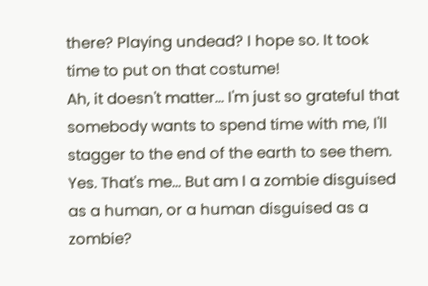there? Playing undead? I hope so. It took time to put on that costume!
Ah, it doesn't matter... I'm just so grateful that somebody wants to spend time with me, I'll stagger to the end of the earth to see them.
Yes. That's me... But am I a zombie disguised as a human, or a human disguised as a zombie?